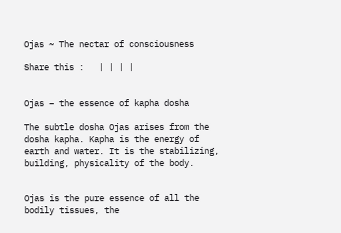Ojas ~ The nectar of consciousness

Share this :   | | | |


Ojas – the essence of kapha dosha

The subtle dosha Ojas arises from the dosha kapha. Kapha is the energy of earth and water. It is the stabilizing, building, physicality of the body.


Ojas is the pure essence of all the bodily tissues, the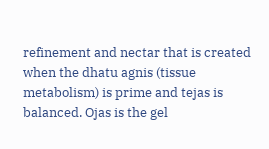refinement and nectar that is created when the dhatu agnis (tissue metabolism) is prime and tejas is balanced. Ojas is the gel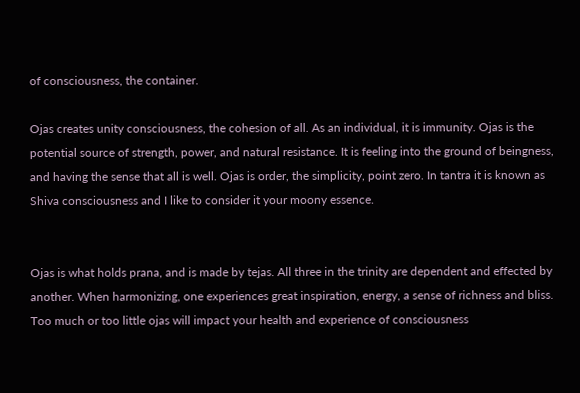of consciousness, the container.

Ojas creates unity consciousness, the cohesion of all. As an individual, it is immunity. Ojas is the potential source of strength, power, and natural resistance. It is feeling into the ground of beingness, and having the sense that all is well. Ojas is order, the simplicity, point zero. In tantra it is known as Shiva consciousness and I like to consider it your moony essence.


Ojas is what holds prana, and is made by tejas. All three in the trinity are dependent and effected by another. When harmonizing, one experiences great inspiration, energy, a sense of richness and bliss. Too much or too little ojas will impact your health and experience of consciousness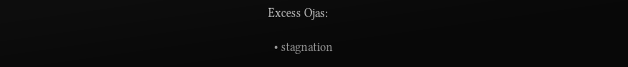Excess Ojas:

  • stagnation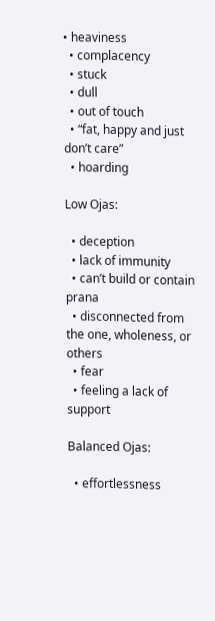• heaviness
  • complacency
  • stuck
  • dull
  • out of touch
  • “fat, happy and just don’t care”
  • hoarding

Low Ojas:

  • deception
  • lack of immunity
  • can’t build or contain prana
  • disconnected from the one, wholeness, or others
  • fear
  • feeling a lack of support

Balanced Ojas:

  • effortlessness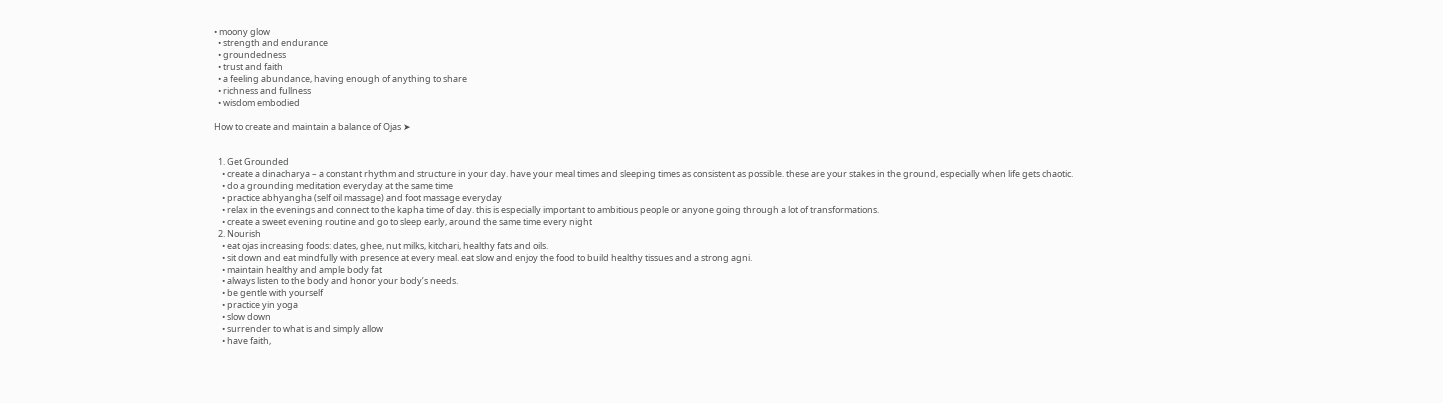• moony glow
  • strength and endurance
  • groundedness
  • trust and faith
  • a feeling abundance, having enough of anything to share
  • richness and fullness
  • wisdom embodied

How to create and maintain a balance of Ojas ➤


  1. Get Grounded
    • create a dinacharya – a constant rhythm and structure in your day. have your meal times and sleeping times as consistent as possible. these are your stakes in the ground, especially when life gets chaotic.
    • do a grounding meditation everyday at the same time
    • practice abhyangha (self oil massage) and foot massage everyday
    • relax in the evenings and connect to the kapha time of day. this is especially important to ambitious people or anyone going through a lot of transformations.
    • create a sweet evening routine and go to sleep early, around the same time every night
  2. Nourish
    • eat ojas increasing foods: dates, ghee, nut milks, kitchari, healthy fats and oils.
    • sit down and eat mindfully with presence at every meal. eat slow and enjoy the food to build healthy tissues and a strong agni.
    • maintain healthy and ample body fat
    • always listen to the body and honor your body’s needs.
    • be gentle with yourself
    • practice yin yoga
    • slow down
    • surrender to what is and simply allow
    • have faith,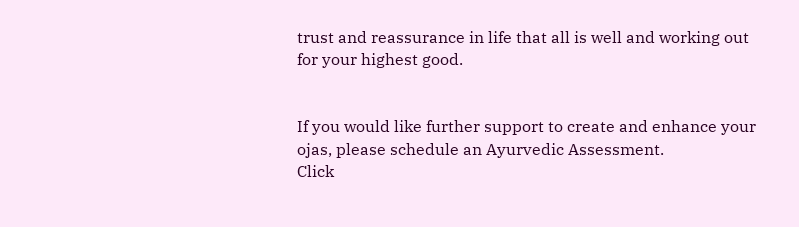trust and reassurance in life that all is well and working out for your highest good.


If you would like further support to create and enhance your ojas, please schedule an Ayurvedic Assessment.
Click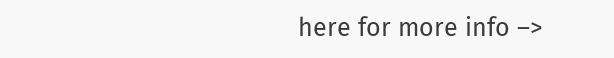here for more info –>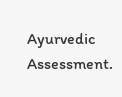Ayurvedic Assessment.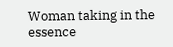Woman taking in the essence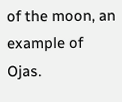of the moon, an example of Ojas.